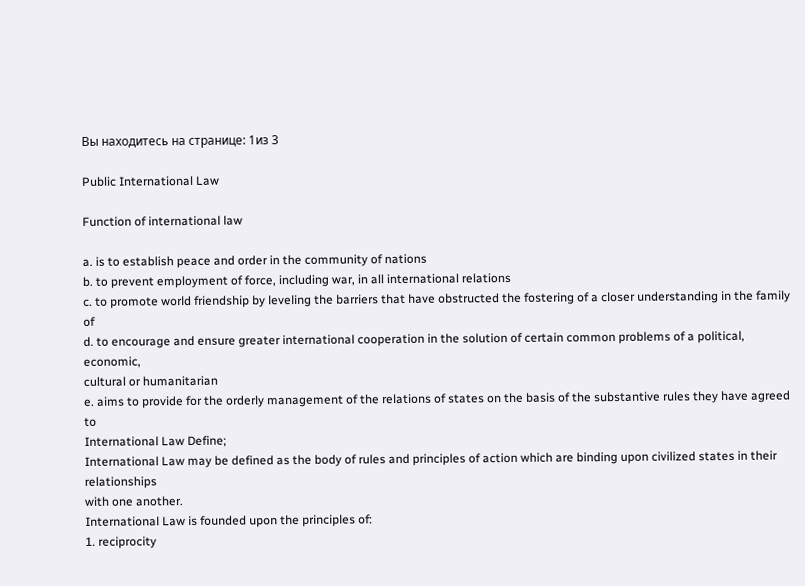Вы находитесь на странице: 1из 3

Public International Law

Function of international law

a. is to establish peace and order in the community of nations
b. to prevent employment of force, including war, in all international relations
c. to promote world friendship by leveling the barriers that have obstructed the fostering of a closer understanding in the family of
d. to encourage and ensure greater international cooperation in the solution of certain common problems of a political, economic,
cultural or humanitarian
e. aims to provide for the orderly management of the relations of states on the basis of the substantive rules they have agreed to
International Law Define;
International Law may be defined as the body of rules and principles of action which are binding upon civilized states in their relationships
with one another.
International Law is founded upon the principles of:
1. reciprocity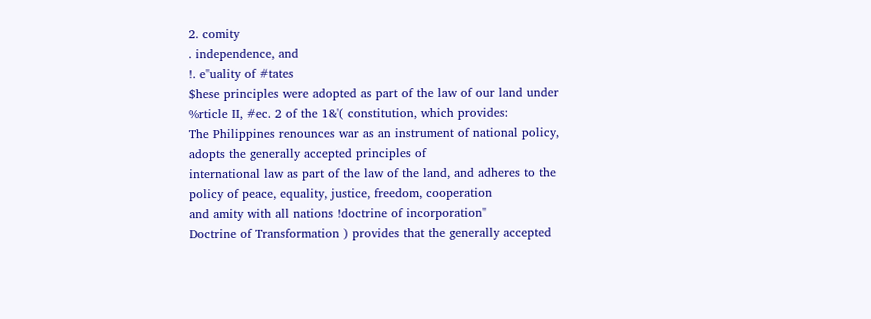2. comity
. independence, and
!. e"uality of #tates
$hese principles were adopted as part of the law of our land under %rticle II, #ec. 2 of the 1&'( constitution, which provides:
The Philippines renounces war as an instrument of national policy, adopts the generally accepted principles of
international law as part of the law of the land, and adheres to the policy of peace, equality, justice, freedom, cooperation
and amity with all nations !doctrine of incorporation"
Doctrine of Transformation ) provides that the generally accepted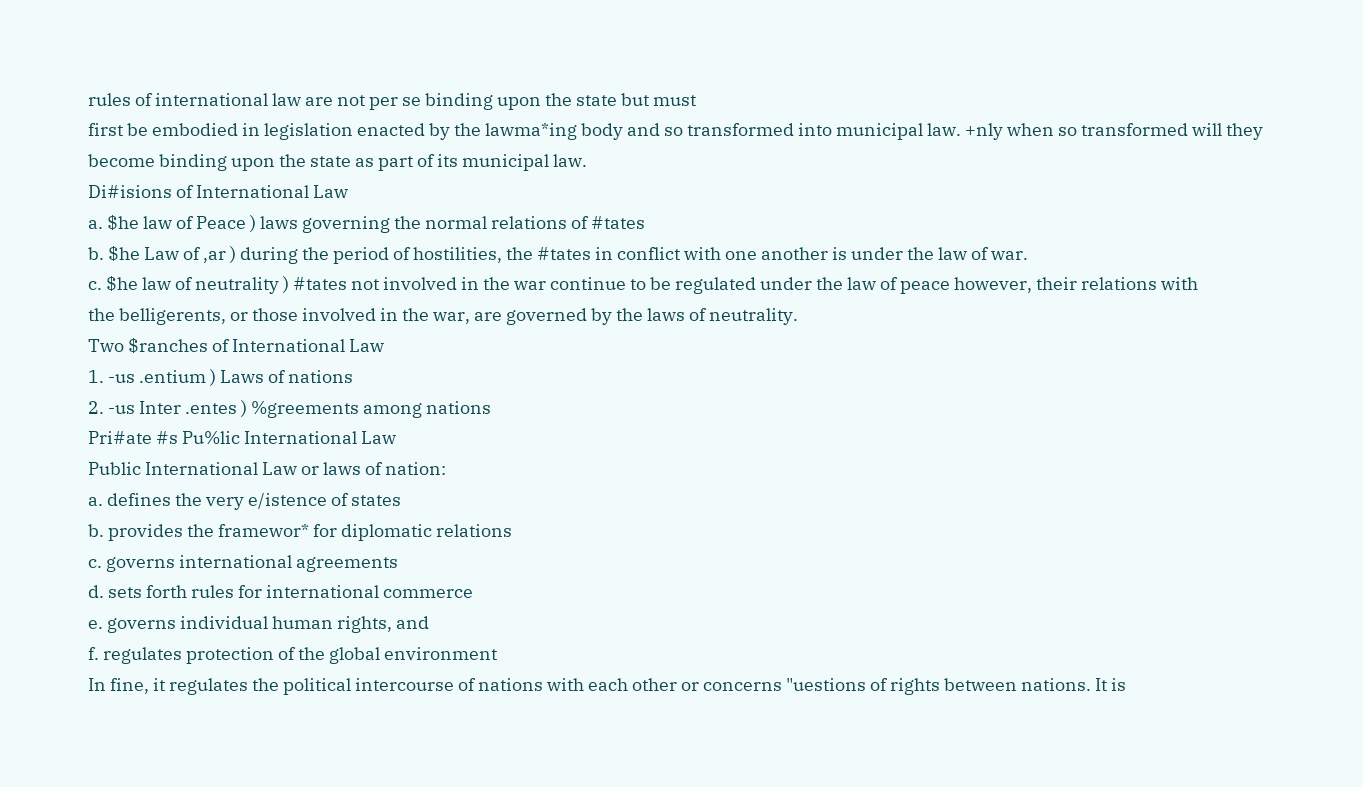rules of international law are not per se binding upon the state but must
first be embodied in legislation enacted by the lawma*ing body and so transformed into municipal law. +nly when so transformed will they
become binding upon the state as part of its municipal law.
Di#isions of International Law
a. $he law of Peace ) laws governing the normal relations of #tates
b. $he Law of ,ar ) during the period of hostilities, the #tates in conflict with one another is under the law of war.
c. $he law of neutrality ) #tates not involved in the war continue to be regulated under the law of peace however, their relations with
the belligerents, or those involved in the war, are governed by the laws of neutrality.
Two $ranches of International Law
1. -us .entium ) Laws of nations
2. -us Inter .entes ) %greements among nations
Pri#ate #s Pu%lic International Law
Public International Law or laws of nation:
a. defines the very e/istence of states
b. provides the framewor* for diplomatic relations
c. governs international agreements
d. sets forth rules for international commerce
e. governs individual human rights, and
f. regulates protection of the global environment
In fine, it regulates the political intercourse of nations with each other or concerns "uestions of rights between nations. It is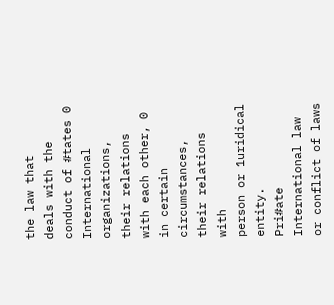the law that
deals with the conduct of #tates 0 International organizations, their relations with each other, 0 in certain circumstances, their relations with
person or 1uridical entity.
Pri#ate International law or conflict of laws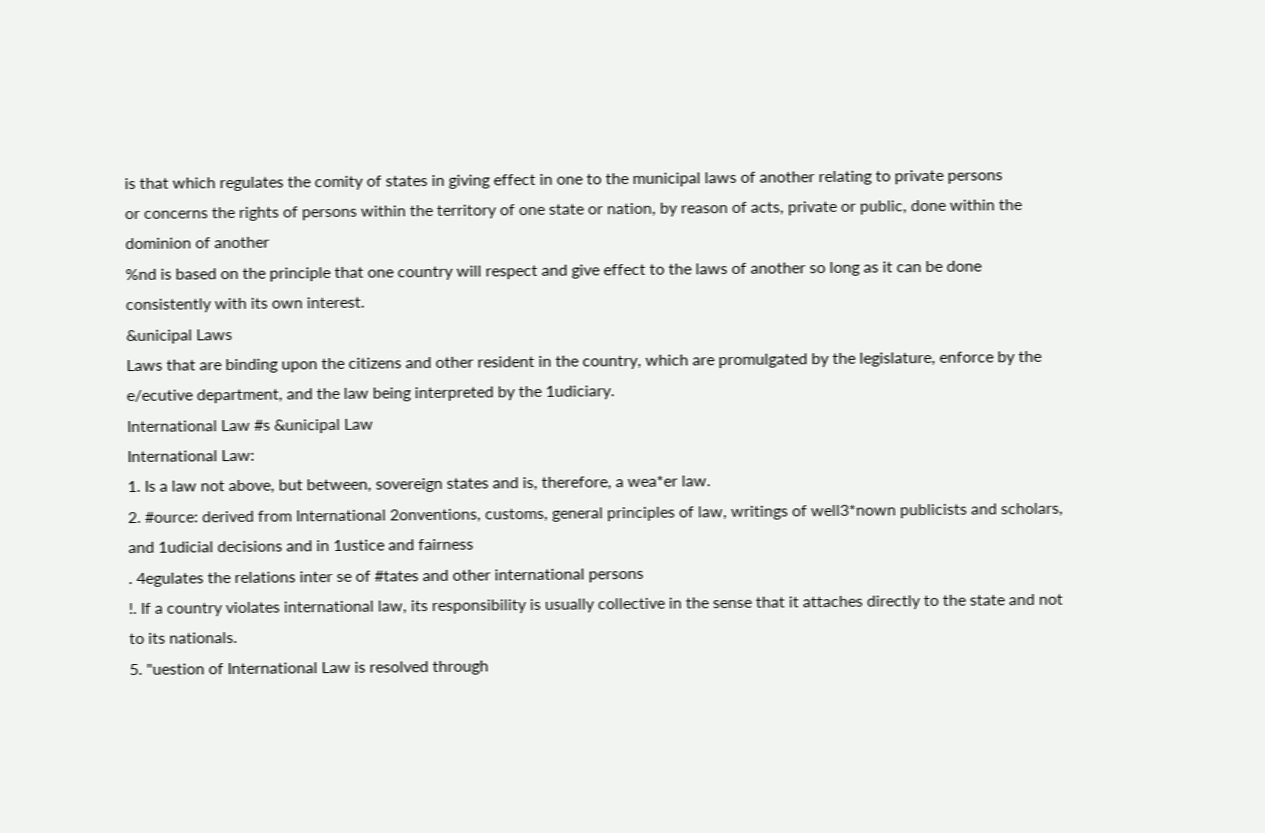is that which regulates the comity of states in giving effect in one to the municipal laws of another relating to private persons
or concerns the rights of persons within the territory of one state or nation, by reason of acts, private or public, done within the
dominion of another
%nd is based on the principle that one country will respect and give effect to the laws of another so long as it can be done
consistently with its own interest.
&unicipal Laws
Laws that are binding upon the citizens and other resident in the country, which are promulgated by the legislature, enforce by the
e/ecutive department, and the law being interpreted by the 1udiciary.
International Law #s &unicipal Law
International Law:
1. Is a law not above, but between, sovereign states and is, therefore, a wea*er law.
2. #ource: derived from International 2onventions, customs, general principles of law, writings of well3*nown publicists and scholars,
and 1udicial decisions and in 1ustice and fairness
. 4egulates the relations inter se of #tates and other international persons
!. If a country violates international law, its responsibility is usually collective in the sense that it attaches directly to the state and not
to its nationals.
5. "uestion of International Law is resolved through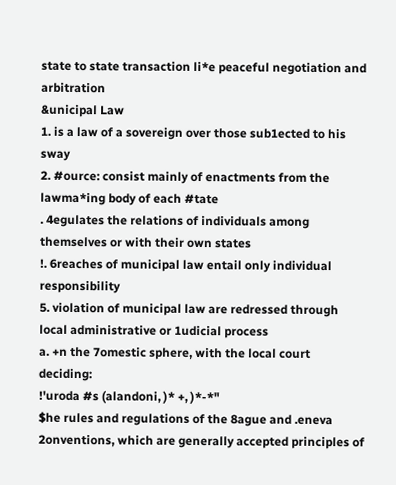state to state transaction li*e peaceful negotiation and arbitration
&unicipal Law
1. is a law of a sovereign over those sub1ected to his sway
2. #ource: consist mainly of enactments from the lawma*ing body of each #tate
. 4egulates the relations of individuals among themselves or with their own states
!. 6reaches of municipal law entail only individual responsibility
5. violation of municipal law are redressed through local administrative or 1udicial process
a. +n the 7omestic sphere, with the local court deciding:
!'uroda #s (alandoni, )* +, )*-*"
$he rules and regulations of the 8ague and .eneva 2onventions, which are generally accepted principles of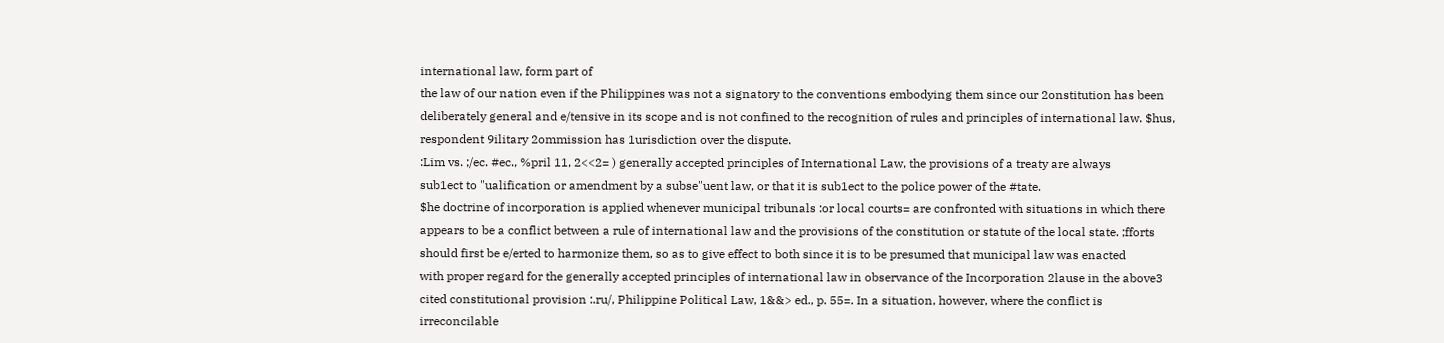international law, form part of
the law of our nation even if the Philippines was not a signatory to the conventions embodying them since our 2onstitution has been
deliberately general and e/tensive in its scope and is not confined to the recognition of rules and principles of international law. $hus,
respondent 9ilitary 2ommission has 1urisdiction over the dispute.
:Lim vs. ;/ec. #ec., %pril 11, 2<<2= ) generally accepted principles of International Law, the provisions of a treaty are always
sub1ect to "ualification or amendment by a subse"uent law, or that it is sub1ect to the police power of the #tate.
$he doctrine of incorporation is applied whenever municipal tribunals :or local courts= are confronted with situations in which there
appears to be a conflict between a rule of international law and the provisions of the constitution or statute of the local state. ;fforts
should first be e/erted to harmonize them, so as to give effect to both since it is to be presumed that municipal law was enacted
with proper regard for the generally accepted principles of international law in observance of the Incorporation 2lause in the above3
cited constitutional provision :.ru/, Philippine Political Law, 1&&> ed., p. 55=. In a situation, however, where the conflict is
irreconcilable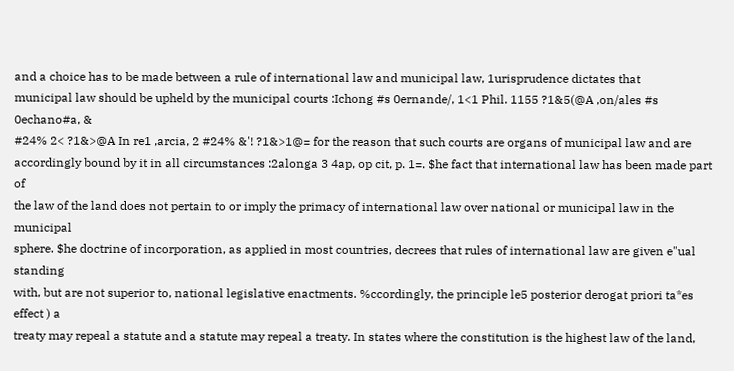and a choice has to be made between a rule of international law and municipal law, 1urisprudence dictates that
municipal law should be upheld by the municipal courts :Ichong #s 0ernande/, 1<1 Phil. 1155 ?1&5(@A ,on/ales #s 0echano#a, &
#24% 2< ?1&>@A In re1 ,arcia, 2 #24% &'! ?1&>1@= for the reason that such courts are organs of municipal law and are
accordingly bound by it in all circumstances :2alonga 3 4ap, op cit, p. 1=. $he fact that international law has been made part of
the law of the land does not pertain to or imply the primacy of international law over national or municipal law in the municipal
sphere. $he doctrine of incorporation, as applied in most countries, decrees that rules of international law are given e"ual standing
with, but are not superior to, national legislative enactments. %ccordingly, the principle le5 posterior derogat priori ta*es effect ) a
treaty may repeal a statute and a statute may repeal a treaty. In states where the constitution is the highest law of the land,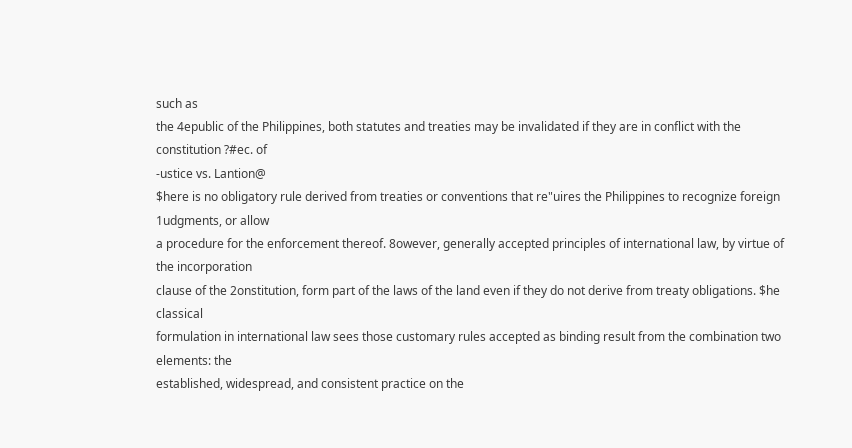such as
the 4epublic of the Philippines, both statutes and treaties may be invalidated if they are in conflict with the constitution ?#ec. of
-ustice vs. Lantion@
$here is no obligatory rule derived from treaties or conventions that re"uires the Philippines to recognize foreign 1udgments, or allow
a procedure for the enforcement thereof. 8owever, generally accepted principles of international law, by virtue of the incorporation
clause of the 2onstitution, form part of the laws of the land even if they do not derive from treaty obligations. $he classical
formulation in international law sees those customary rules accepted as binding result from the combination two elements: the
established, widespread, and consistent practice on the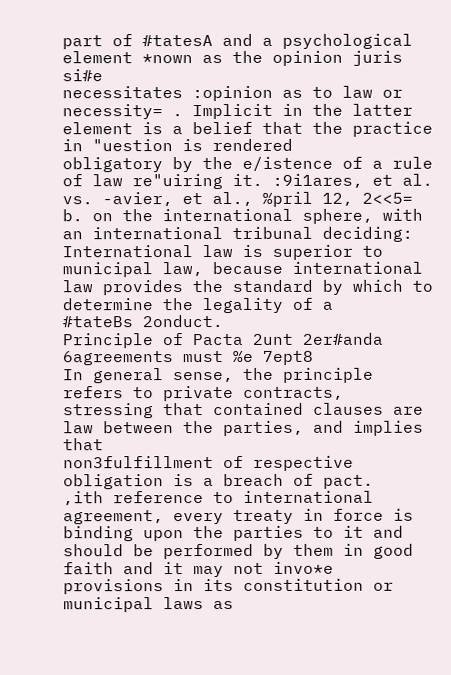part of #tatesA and a psychological element *nown as the opinion juris si#e
necessitates :opinion as to law or necessity= . Implicit in the latter element is a belief that the practice in "uestion is rendered
obligatory by the e/istence of a rule of law re"uiring it. :9i1ares, et al. vs. -avier, et al., %pril 12, 2<<5=
b. on the international sphere, with an international tribunal deciding:
International law is superior to municipal law, because international law provides the standard by which to determine the legality of a
#tateBs 2onduct.
Principle of Pacta 2unt 2er#anda 6agreements must %e 7ept8
In general sense, the principle refers to private contracts, stressing that contained clauses are law between the parties, and implies that
non3fulfillment of respective obligation is a breach of pact.
,ith reference to international agreement, every treaty in force is binding upon the parties to it and should be performed by them in good
faith and it may not invo*e provisions in its constitution or municipal laws as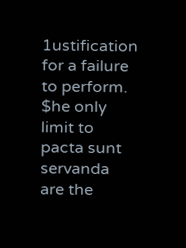1ustification for a failure to perform.
$he only limit to pacta sunt servanda are the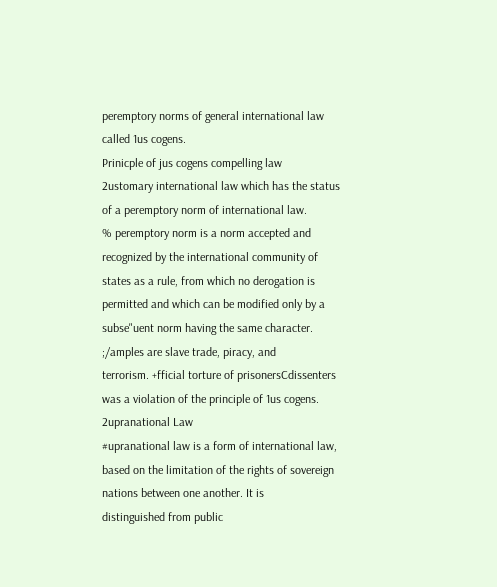peremptory norms of general international law called 1us cogens.
Prinicple of jus cogens compelling law
2ustomary international law which has the status of a peremptory norm of international law.
% peremptory norm is a norm accepted and recognized by the international community of states as a rule, from which no derogation is
permitted and which can be modified only by a subse"uent norm having the same character. ;/amples are slave trade, piracy, and
terrorism. +fficial torture of prisonersCdissenters was a violation of the principle of 1us cogens.
2upranational Law
#upranational law is a form of international law, based on the limitation of the rights of sovereign nations between one another. It is
distinguished from public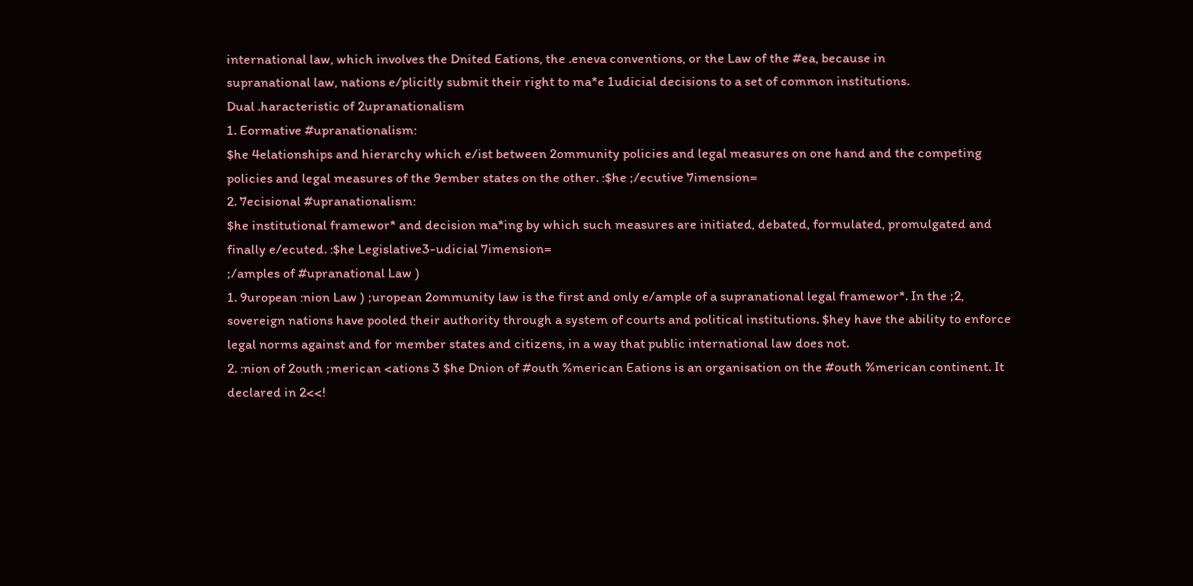international law, which involves the Dnited Eations, the .eneva conventions, or the Law of the #ea, because in
supranational law, nations e/plicitly submit their right to ma*e 1udicial decisions to a set of common institutions.
Dual .haracteristic of 2upranationalism
1. Eormative #upranationalism:
$he 4elationships and hierarchy which e/ist between 2ommunity policies and legal measures on one hand and the competing
policies and legal measures of the 9ember states on the other. :$he ;/ecutive 7imension=
2. 7ecisional #upranationalism:
$he institutional framewor* and decision ma*ing by which such measures are initiated, debated, formulated, promulgated and
finally e/ecuted. :$he Legislative3-udicial 7imension=
;/amples of #upranational Law )
1. 9uropean :nion Law ) ;uropean 2ommunity law is the first and only e/ample of a supranational legal framewor*. In the ;2,
sovereign nations have pooled their authority through a system of courts and political institutions. $hey have the ability to enforce
legal norms against and for member states and citizens, in a way that public international law does not.
2. :nion of 2outh ;merican <ations 3 $he Dnion of #outh %merican Eations is an organisation on the #outh %merican continent. It
declared in 2<<!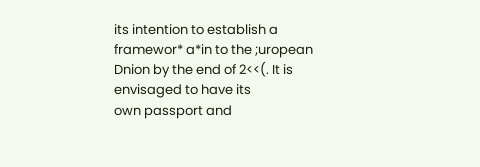its intention to establish a framewor* a*in to the ;uropean Dnion by the end of 2<<(. It is envisaged to have its
own passport and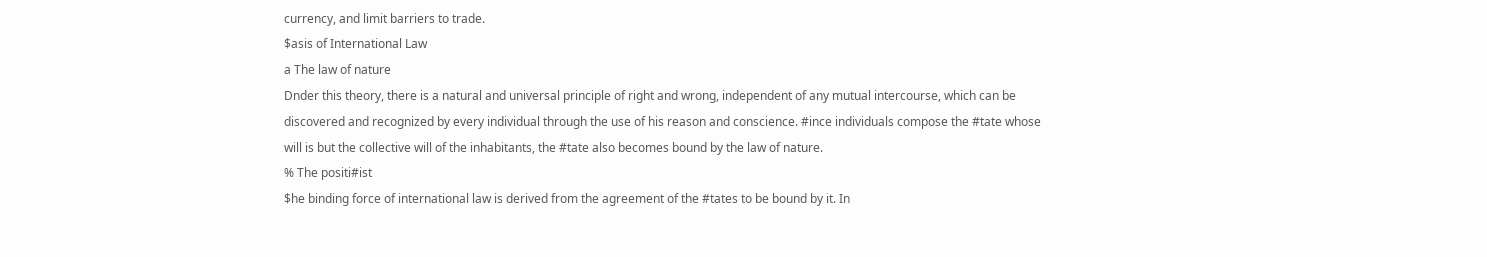currency, and limit barriers to trade.
$asis of International Law
a The law of nature
Dnder this theory, there is a natural and universal principle of right and wrong, independent of any mutual intercourse, which can be
discovered and recognized by every individual through the use of his reason and conscience. #ince individuals compose the #tate whose
will is but the collective will of the inhabitants, the #tate also becomes bound by the law of nature.
% The positi#ist
$he binding force of international law is derived from the agreement of the #tates to be bound by it. In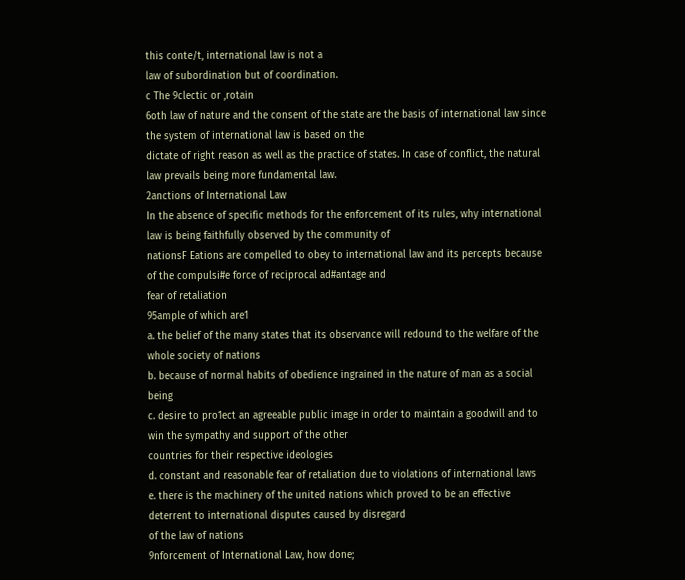this conte/t, international law is not a
law of subordination but of coordination.
c The 9clectic or ,rotain
6oth law of nature and the consent of the state are the basis of international law since the system of international law is based on the
dictate of right reason as well as the practice of states. In case of conflict, the natural law prevails being more fundamental law.
2anctions of International Law
In the absence of specific methods for the enforcement of its rules, why international law is being faithfully observed by the community of
nationsF Eations are compelled to obey to international law and its percepts because of the compulsi#e force of reciprocal ad#antage and
fear of retaliation
95ample of which are1
a. the belief of the many states that its observance will redound to the welfare of the whole society of nations
b. because of normal habits of obedience ingrained in the nature of man as a social being
c. desire to pro1ect an agreeable public image in order to maintain a goodwill and to win the sympathy and support of the other
countries for their respective ideologies
d. constant and reasonable fear of retaliation due to violations of international laws
e. there is the machinery of the united nations which proved to be an effective deterrent to international disputes caused by disregard
of the law of nations
9nforcement of International Law, how done;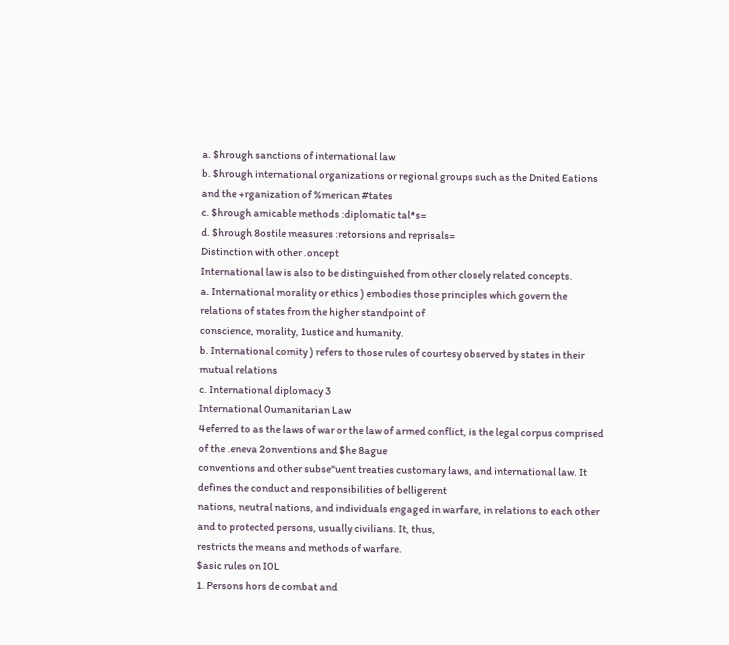a. $hrough sanctions of international law
b. $hrough international organizations or regional groups such as the Dnited Eations and the +rganization of %merican #tates
c. $hrough amicable methods :diplomatic tal*s=
d. $hrough 8ostile measures :retorsions and reprisals=
Distinction with other .oncept
International law is also to be distinguished from other closely related concepts.
a. International morality or ethics ) embodies those principles which govern the relations of states from the higher standpoint of
conscience, morality, 1ustice and humanity.
b. International comity ) refers to those rules of courtesy observed by states in their mutual relations
c. International diplomacy 3
International 0umanitarian Law
4eferred to as the laws of war or the law of armed conflict, is the legal corpus comprised of the .eneva 2onventions and $he 8ague
conventions and other subse"uent treaties customary laws, and international law. It defines the conduct and responsibilities of belligerent
nations, neutral nations, and individuals engaged in warfare, in relations to each other and to protected persons, usually civilians. It, thus,
restricts the means and methods of warfare.
$asic rules on I0L
1. Persons hors de combat and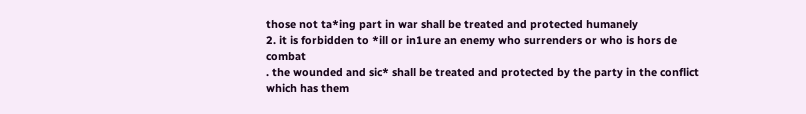those not ta*ing part in war shall be treated and protected humanely
2. it is forbidden to *ill or in1ure an enemy who surrenders or who is hors de combat
. the wounded and sic* shall be treated and protected by the party in the conflict which has them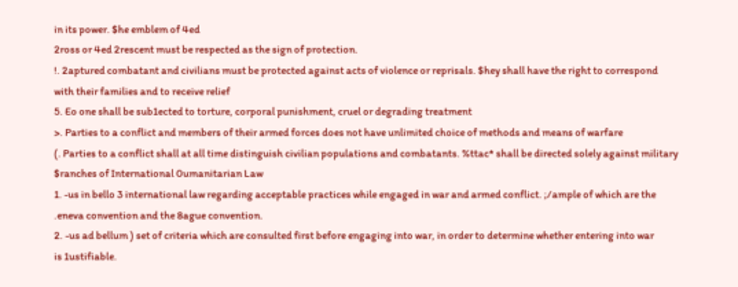in its power. $he emblem of 4ed
2ross or 4ed 2rescent must be respected as the sign of protection.
!. 2aptured combatant and civilians must be protected against acts of violence or reprisals. $hey shall have the right to correspond
with their families and to receive relief
5. Eo one shall be sub1ected to torture, corporal punishment, cruel or degrading treatment
>. Parties to a conflict and members of their armed forces does not have unlimited choice of methods and means of warfare
(. Parties to a conflict shall at all time distinguish civilian populations and combatants. %ttac* shall be directed solely against military
$ranches of International 0umanitarian Law
1. -us in bello 3 international law regarding acceptable practices while engaged in war and armed conflict. ;/ample of which are the
.eneva convention and the 8ague convention.
2. -us ad bellum ) set of criteria which are consulted first before engaging into war, in order to determine whether entering into war
is 1ustifiable.